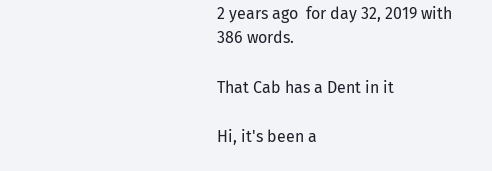2 years ago  for day 32, 2019 with 386 words.

That Cab has a Dent in it

Hi, it's been a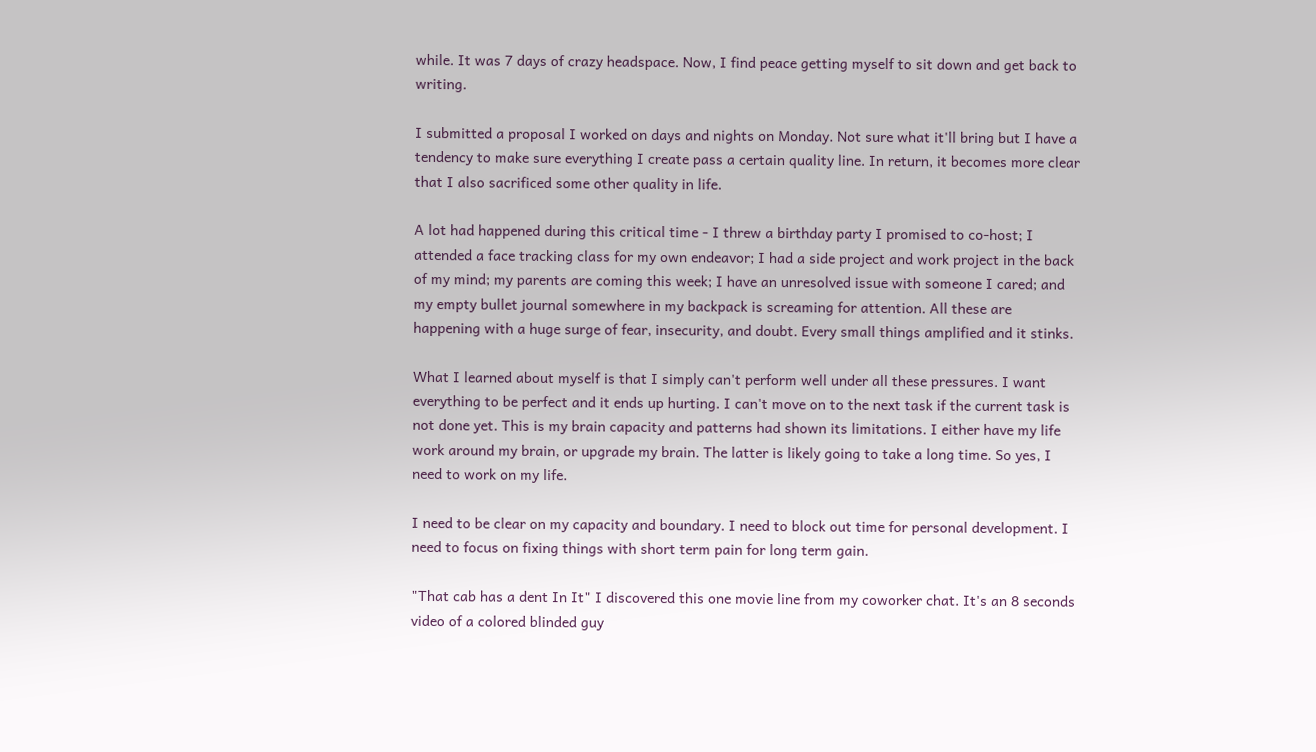while. It was 7 days of crazy headspace. Now, I find peace getting myself to sit down and get back to writing.

I submitted a proposal I worked on days and nights on Monday. Not sure what it'll bring but I have a tendency to make sure everything I create pass a certain quality line. In return, it becomes more clear that I also sacrificed some other quality in life.

A lot had happened during this critical time - I threw a birthday party I promised to co-host; I attended a face tracking class for my own endeavor; I had a side project and work project in the back of my mind; my parents are coming this week; I have an unresolved issue with someone I cared; and my empty bullet journal somewhere in my backpack is screaming for attention. All these are happening with a huge surge of fear, insecurity, and doubt. Every small things amplified and it stinks.

What I learned about myself is that I simply can't perform well under all these pressures. I want everything to be perfect and it ends up hurting. I can't move on to the next task if the current task is not done yet. This is my brain capacity and patterns had shown its limitations. I either have my life work around my brain, or upgrade my brain. The latter is likely going to take a long time. So yes, I need to work on my life.

I need to be clear on my capacity and boundary. I need to block out time for personal development. I need to focus on fixing things with short term pain for long term gain.

"That cab has a dent In It" I discovered this one movie line from my coworker chat. It's an 8 seconds video of a colored blinded guy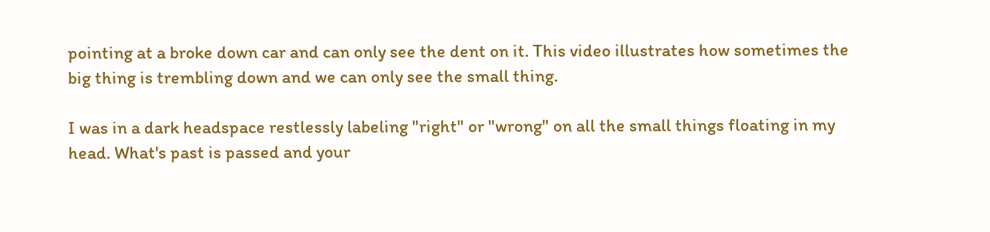pointing at a broke down car and can only see the dent on it. This video illustrates how sometimes the big thing is trembling down and we can only see the small thing.

I was in a dark headspace restlessly labeling "right" or "wrong" on all the small things floating in my head. What's past is passed and your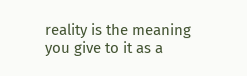reality is the meaning you give to it as a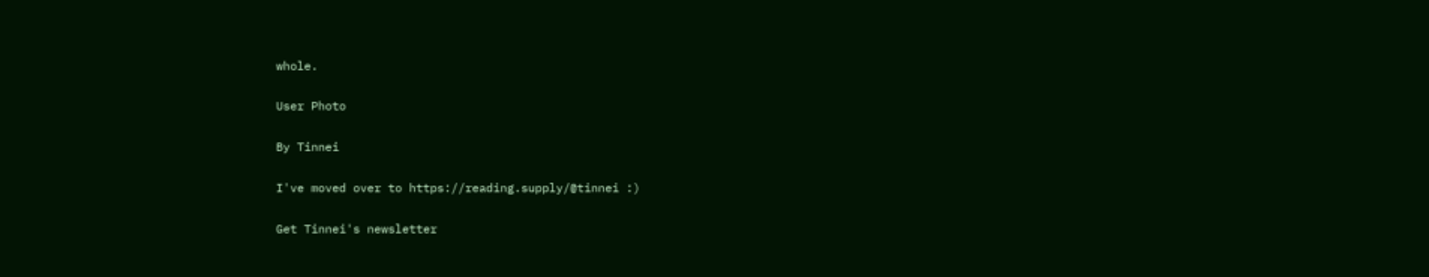whole.

User Photo

By Tinnei

I've moved over to https://reading.supply/@tinnei :)

Get Tinnei's newsletter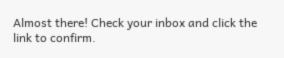Almost there! Check your inbox and click the link to confirm.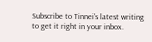Subscribe to Tinnei's latest writing to get it right in your inbox.